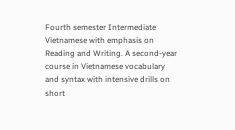Fourth semester Intermediate Vietnamese with emphasis on Reading and Writing. A second-year course in Vietnamese vocabulary and syntax with intensive drills on short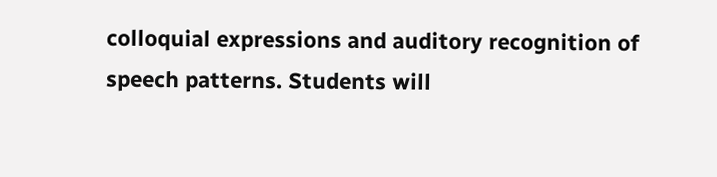colloquial expressions and auditory recognition of speech patterns. Students will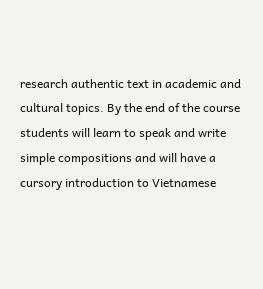research authentic text in academic and cultural topics. By the end of the course students will learn to speak and write simple compositions and will have a cursory introduction to Vietnamese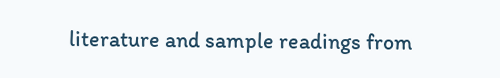literature and sample readings from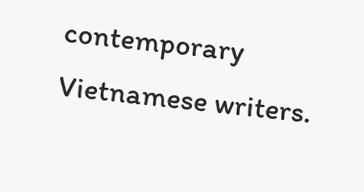contemporary Vietnamese writers.